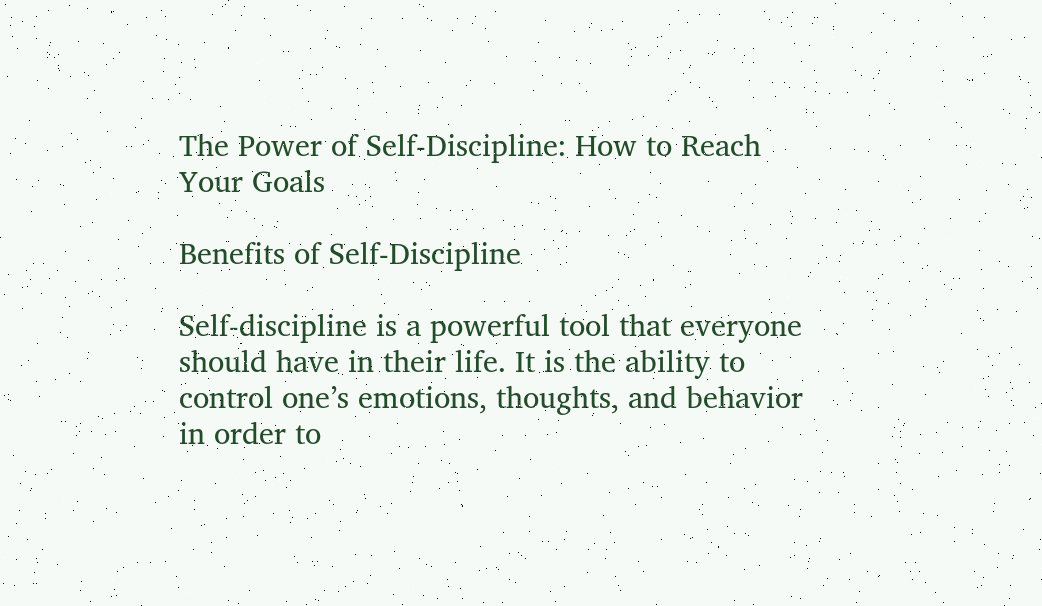The Power of Self-Discipline: How to Reach Your Goals

Benefits of Self-Discipline

Self-discipline is a powerful tool that everyone should have in their life. It is the ability to control one’s emotions, thoughts, and behavior in order to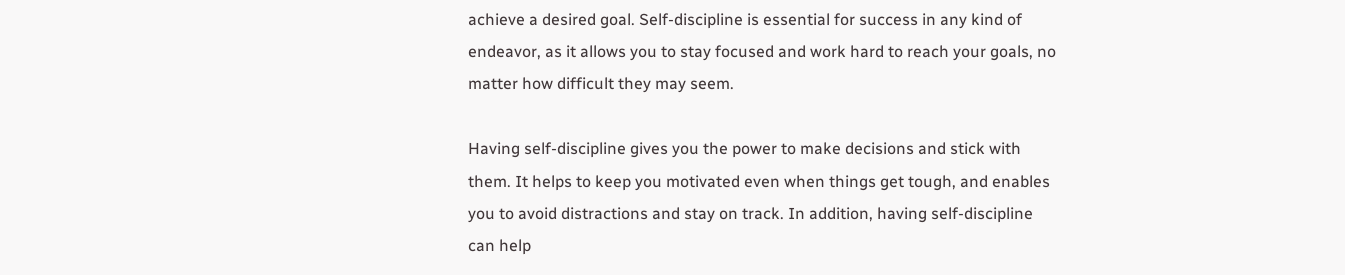achieve a desired goal. Self-discipline is essential for success in any kind of endeavor, as it allows you to stay focused and work hard to reach your goals, no matter how difficult they may seem.

Having self-discipline gives you the power to make decisions and stick with them. It helps to keep you motivated even when things get tough, and enables you to avoid distractions and stay on track. In addition, having self-discipline can help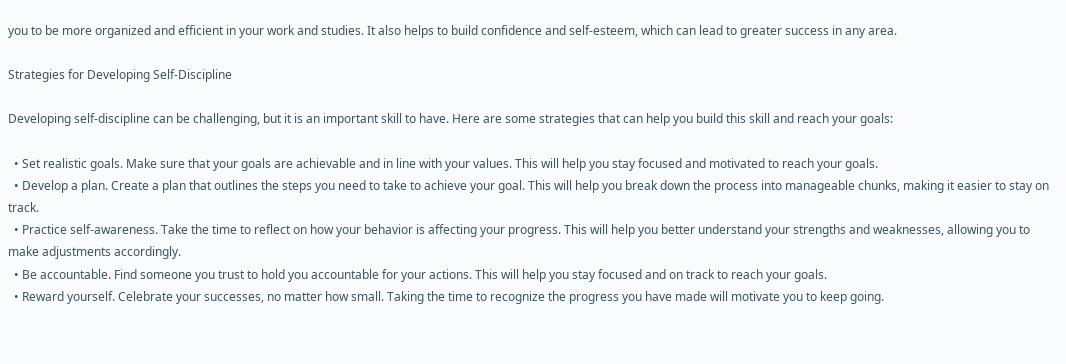you to be more organized and efficient in your work and studies. It also helps to build confidence and self-esteem, which can lead to greater success in any area.

Strategies for Developing Self-Discipline

Developing self-discipline can be challenging, but it is an important skill to have. Here are some strategies that can help you build this skill and reach your goals:

  • Set realistic goals. Make sure that your goals are achievable and in line with your values. This will help you stay focused and motivated to reach your goals.
  • Develop a plan. Create a plan that outlines the steps you need to take to achieve your goal. This will help you break down the process into manageable chunks, making it easier to stay on track.
  • Practice self-awareness. Take the time to reflect on how your behavior is affecting your progress. This will help you better understand your strengths and weaknesses, allowing you to make adjustments accordingly.
  • Be accountable. Find someone you trust to hold you accountable for your actions. This will help you stay focused and on track to reach your goals.
  • Reward yourself. Celebrate your successes, no matter how small. Taking the time to recognize the progress you have made will motivate you to keep going.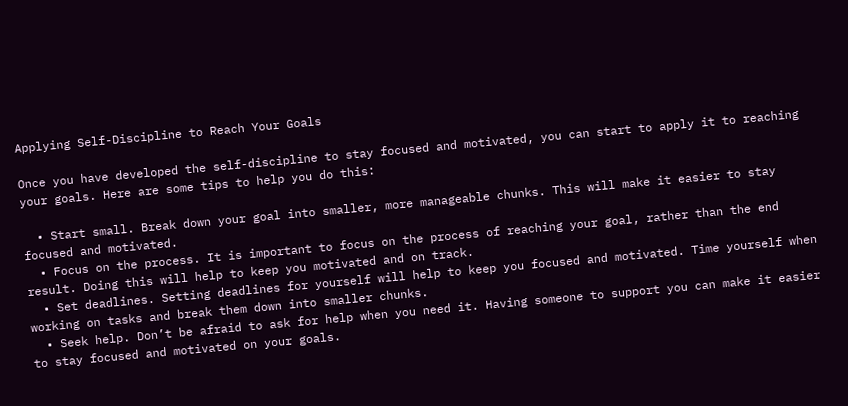Applying Self-Discipline to Reach Your Goals

Once you have developed the self-discipline to stay focused and motivated, you can start to apply it to reaching your goals. Here are some tips to help you do this:

  • Start small. Break down your goal into smaller, more manageable chunks. This will make it easier to stay focused and motivated.
  • Focus on the process. It is important to focus on the process of reaching your goal, rather than the end result. Doing this will help to keep you motivated and on track.
  • Set deadlines. Setting deadlines for yourself will help to keep you focused and motivated. Time yourself when working on tasks and break them down into smaller chunks.
  • Seek help. Don’t be afraid to ask for help when you need it. Having someone to support you can make it easier to stay focused and motivated on your goals.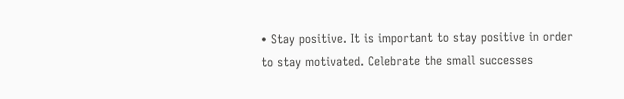• Stay positive. It is important to stay positive in order to stay motivated. Celebrate the small successes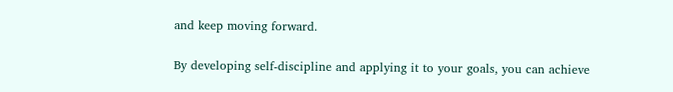and keep moving forward.

By developing self-discipline and applying it to your goals, you can achieve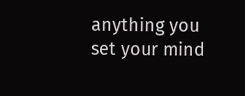anything you set your mind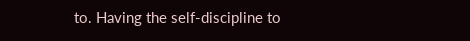to. Having the self-discipline to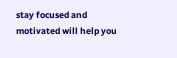stay focused and motivated will help you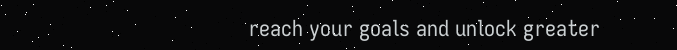reach your goals and unlock greater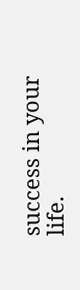success in your life.